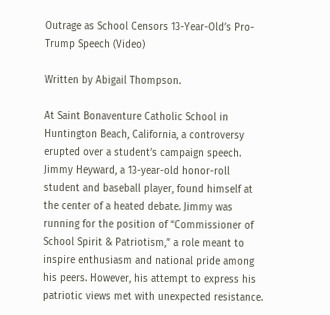Outrage as School Censors 13-Year-Old’s Pro-Trump Speech (Video)

Written by Abigail Thompson.

At Saint Bonaventure Catholic School in Huntington Beach, California, a controversy erupted over a student’s campaign speech. Jimmy Heyward, a 13-year-old honor-roll student and baseball player, found himself at the center of a heated debate. Jimmy was running for the position of “Commissioner of School Spirit & Patriotism,” a role meant to inspire enthusiasm and national pride among his peers. However, his attempt to express his patriotic views met with unexpected resistance.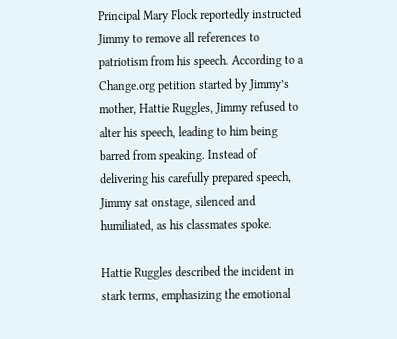Principal Mary Flock reportedly instructed Jimmy to remove all references to patriotism from his speech. According to a Change.org petition started by Jimmy’s mother, Hattie Ruggles, Jimmy refused to alter his speech, leading to him being barred from speaking. Instead of delivering his carefully prepared speech, Jimmy sat onstage, silenced and humiliated, as his classmates spoke.

Hattie Ruggles described the incident in stark terms, emphasizing the emotional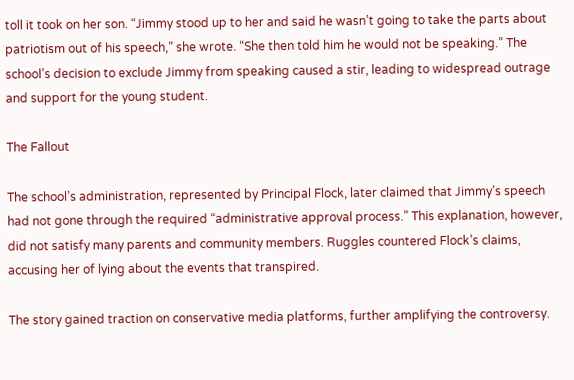toll it took on her son. “Jimmy stood up to her and said he wasn’t going to take the parts about patriotism out of his speech,” she wrote. “She then told him he would not be speaking.” The school’s decision to exclude Jimmy from speaking caused a stir, leading to widespread outrage and support for the young student.

The Fallout

The school’s administration, represented by Principal Flock, later claimed that Jimmy’s speech had not gone through the required “administrative approval process.” This explanation, however, did not satisfy many parents and community members. Ruggles countered Flock’s claims, accusing her of lying about the events that transpired.

The story gained traction on conservative media platforms, further amplifying the controversy.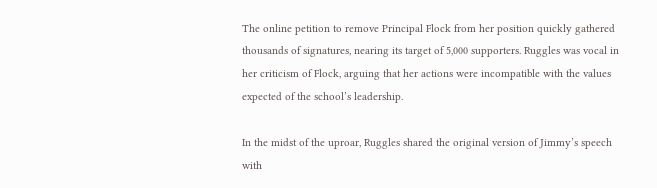The online petition to remove Principal Flock from her position quickly gathered thousands of signatures, nearing its target of 5,000 supporters. Ruggles was vocal in her criticism of Flock, arguing that her actions were incompatible with the values expected of the school’s leadership.

In the midst of the uproar, Ruggles shared the original version of Jimmy’s speech with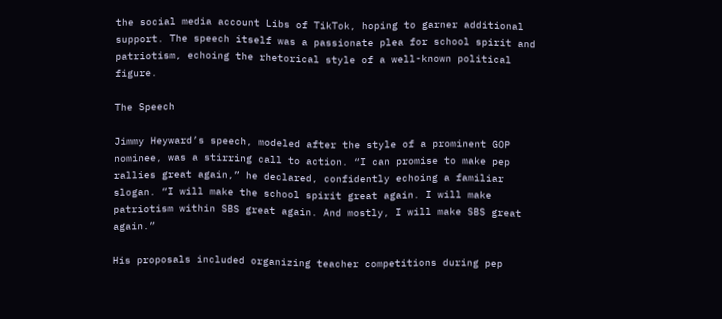the social media account Libs of TikTok, hoping to garner additional support. The speech itself was a passionate plea for school spirit and patriotism, echoing the rhetorical style of a well-known political figure.

The Speech

Jimmy Heyward’s speech, modeled after the style of a prominent GOP nominee, was a stirring call to action. “I can promise to make pep rallies great again,” he declared, confidently echoing a familiar slogan. “I will make the school spirit great again. I will make patriotism within SBS great again. And mostly, I will make SBS great again.”

His proposals included organizing teacher competitions during pep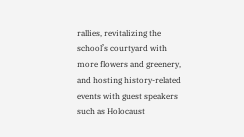rallies, revitalizing the school’s courtyard with more flowers and greenery, and hosting history-related events with guest speakers such as Holocaust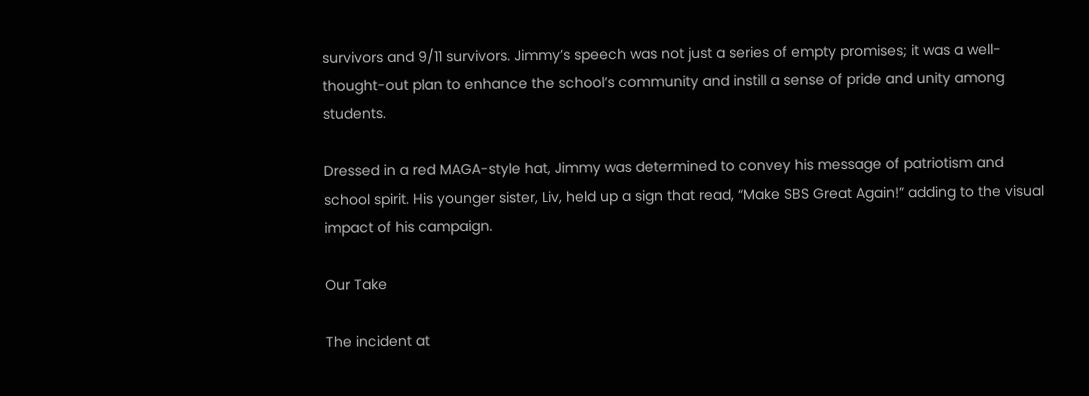survivors and 9/11 survivors. Jimmy’s speech was not just a series of empty promises; it was a well-thought-out plan to enhance the school’s community and instill a sense of pride and unity among students.

Dressed in a red MAGA-style hat, Jimmy was determined to convey his message of patriotism and school spirit. His younger sister, Liv, held up a sign that read, “Make SBS Great Again!” adding to the visual impact of his campaign.

Our Take

The incident at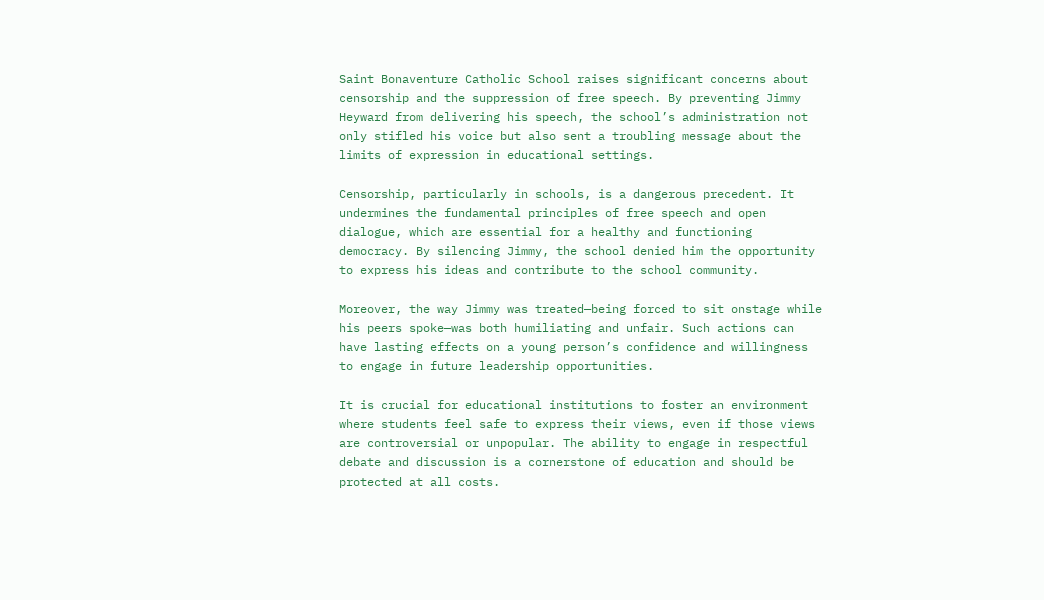Saint Bonaventure Catholic School raises significant concerns about censorship and the suppression of free speech. By preventing Jimmy Heyward from delivering his speech, the school’s administration not only stifled his voice but also sent a troubling message about the limits of expression in educational settings.

Censorship, particularly in schools, is a dangerous precedent. It undermines the fundamental principles of free speech and open dialogue, which are essential for a healthy and functioning democracy. By silencing Jimmy, the school denied him the opportunity to express his ideas and contribute to the school community.

Moreover, the way Jimmy was treated—being forced to sit onstage while his peers spoke—was both humiliating and unfair. Such actions can have lasting effects on a young person’s confidence and willingness to engage in future leadership opportunities.

It is crucial for educational institutions to foster an environment where students feel safe to express their views, even if those views are controversial or unpopular. The ability to engage in respectful debate and discussion is a cornerstone of education and should be protected at all costs.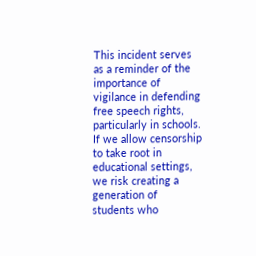This incident serves as a reminder of the importance of vigilance in defending free speech rights, particularly in schools. If we allow censorship to take root in educational settings, we risk creating a generation of students who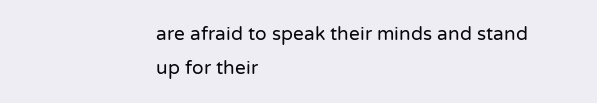are afraid to speak their minds and stand up for their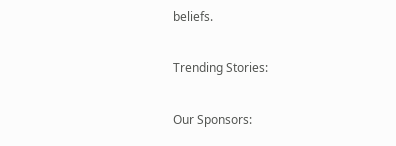beliefs.

Trending Stories:

Our Sponsors: